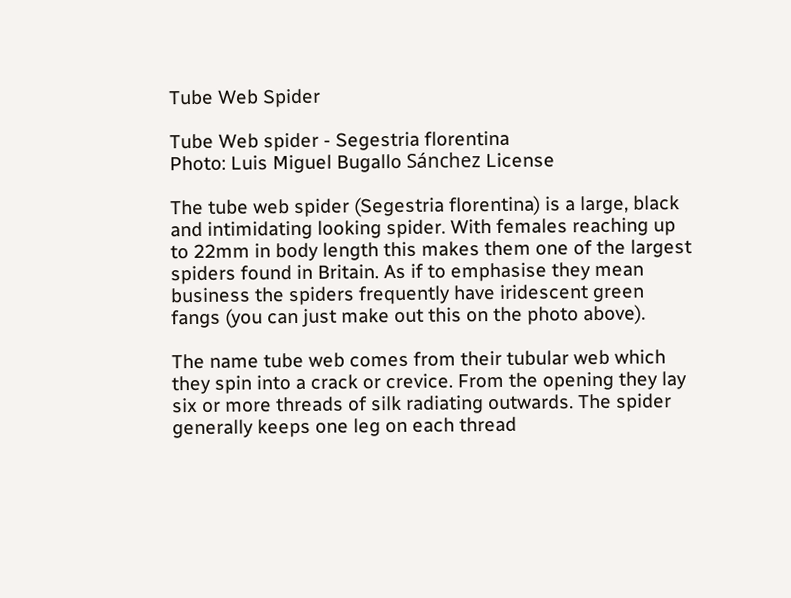Tube Web Spider

Tube Web spider - Segestria florentina
Photo: Luis Miguel Bugallo Sánchez License

The tube web spider (Segestria florentina) is a large, black and intimidating looking spider. With females reaching up to 22mm in body length this makes them one of the largest spiders found in Britain. As if to emphasise they mean business the spiders frequently have iridescent green fangs (you can just make out this on the photo above).

The name tube web comes from their tubular web which they spin into a crack or crevice. From the opening they lay six or more threads of silk radiating outwards. The spider generally keeps one leg on each thread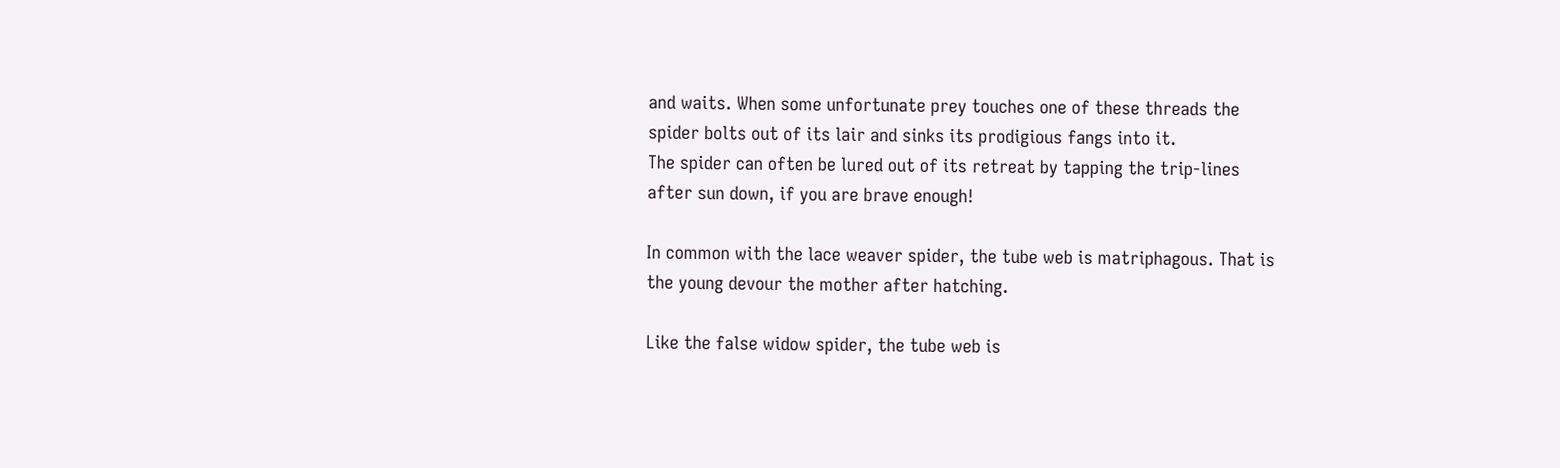and waits. When some unfortunate prey touches one of these threads the spider bolts out of its lair and sinks its prodigious fangs into it.
The spider can often be lured out of its retreat by tapping the trip-lines after sun down, if you are brave enough!

In common with the lace weaver spider, the tube web is matriphagous. That is the young devour the mother after hatching.

Like the false widow spider, the tube web is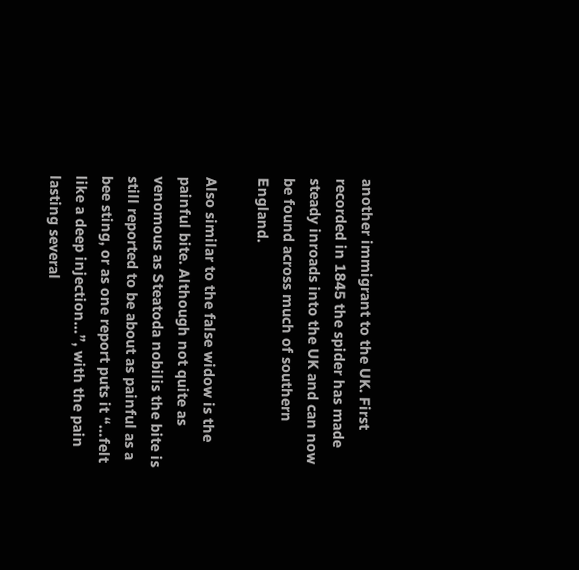another immigrant to the UK. First recorded in 1845 the spider has made steady inroads into the UK and can now be found across much of southern England.

Also similar to the false widow is the painful bite. Although not quite as venomous as Steatoda nobilis the bite is still reported to be about as painful as a bee sting, or as one report puts it “…felt like a deep injection…”, with the pain lasting several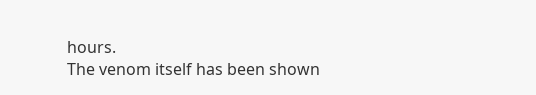hours.
The venom itself has been shown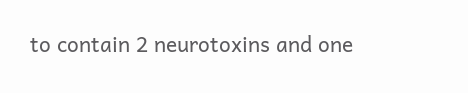to contain 2 neurotoxins and one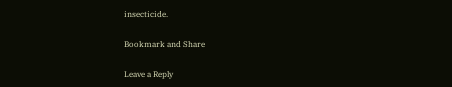insecticide.

Bookmark and Share

Leave a Reply